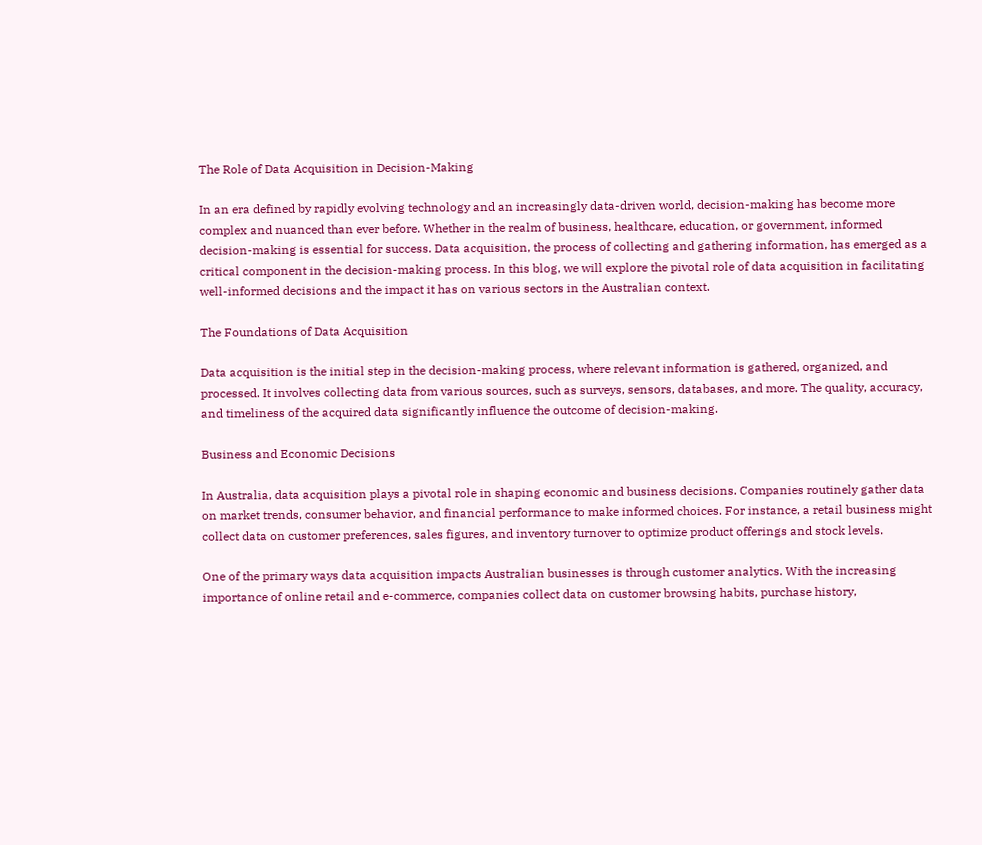The Role of Data Acquisition in Decision-Making

In an era defined by rapidly evolving technology and an increasingly data-driven world, decision-making has become more complex and nuanced than ever before. Whether in the realm of business, healthcare, education, or government, informed decision-making is essential for success. Data acquisition, the process of collecting and gathering information, has emerged as a critical component in the decision-making process. In this blog, we will explore the pivotal role of data acquisition in facilitating well-informed decisions and the impact it has on various sectors in the Australian context.

The Foundations of Data Acquisition

Data acquisition is the initial step in the decision-making process, where relevant information is gathered, organized, and processed. It involves collecting data from various sources, such as surveys, sensors, databases, and more. The quality, accuracy, and timeliness of the acquired data significantly influence the outcome of decision-making.

Business and Economic Decisions

In Australia, data acquisition plays a pivotal role in shaping economic and business decisions. Companies routinely gather data on market trends, consumer behavior, and financial performance to make informed choices. For instance, a retail business might collect data on customer preferences, sales figures, and inventory turnover to optimize product offerings and stock levels.

One of the primary ways data acquisition impacts Australian businesses is through customer analytics. With the increasing importance of online retail and e-commerce, companies collect data on customer browsing habits, purchase history,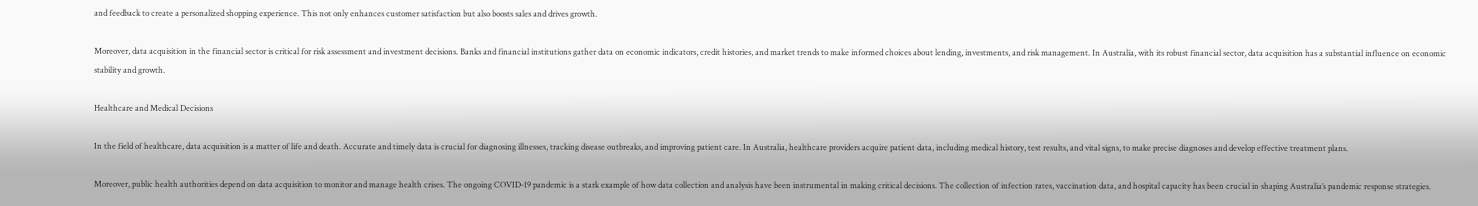and feedback to create a personalized shopping experience. This not only enhances customer satisfaction but also boosts sales and drives growth.

Moreover, data acquisition in the financial sector is critical for risk assessment and investment decisions. Banks and financial institutions gather data on economic indicators, credit histories, and market trends to make informed choices about lending, investments, and risk management. In Australia, with its robust financial sector, data acquisition has a substantial influence on economic stability and growth.

Healthcare and Medical Decisions

In the field of healthcare, data acquisition is a matter of life and death. Accurate and timely data is crucial for diagnosing illnesses, tracking disease outbreaks, and improving patient care. In Australia, healthcare providers acquire patient data, including medical history, test results, and vital signs, to make precise diagnoses and develop effective treatment plans.

Moreover, public health authorities depend on data acquisition to monitor and manage health crises. The ongoing COVID-19 pandemic is a stark example of how data collection and analysis have been instrumental in making critical decisions. The collection of infection rates, vaccination data, and hospital capacity has been crucial in shaping Australia’s pandemic response strategies.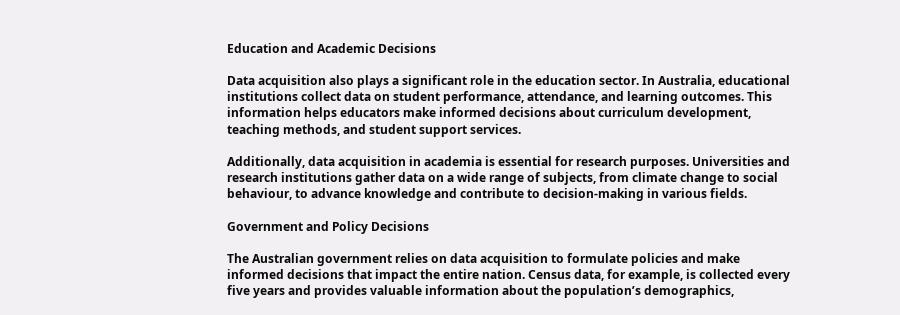Education and Academic Decisions

Data acquisition also plays a significant role in the education sector. In Australia, educational institutions collect data on student performance, attendance, and learning outcomes. This information helps educators make informed decisions about curriculum development, teaching methods, and student support services.

Additionally, data acquisition in academia is essential for research purposes. Universities and research institutions gather data on a wide range of subjects, from climate change to social behaviour, to advance knowledge and contribute to decision-making in various fields.

Government and Policy Decisions

The Australian government relies on data acquisition to formulate policies and make informed decisions that impact the entire nation. Census data, for example, is collected every five years and provides valuable information about the population’s demographics,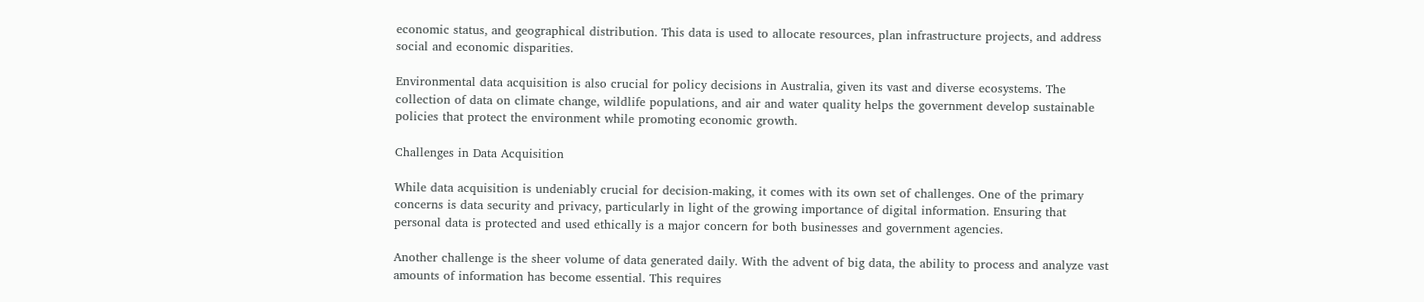economic status, and geographical distribution. This data is used to allocate resources, plan infrastructure projects, and address social and economic disparities.

Environmental data acquisition is also crucial for policy decisions in Australia, given its vast and diverse ecosystems. The collection of data on climate change, wildlife populations, and air and water quality helps the government develop sustainable policies that protect the environment while promoting economic growth.

Challenges in Data Acquisition

While data acquisition is undeniably crucial for decision-making, it comes with its own set of challenges. One of the primary concerns is data security and privacy, particularly in light of the growing importance of digital information. Ensuring that personal data is protected and used ethically is a major concern for both businesses and government agencies.

Another challenge is the sheer volume of data generated daily. With the advent of big data, the ability to process and analyze vast amounts of information has become essential. This requires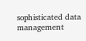sophisticated data management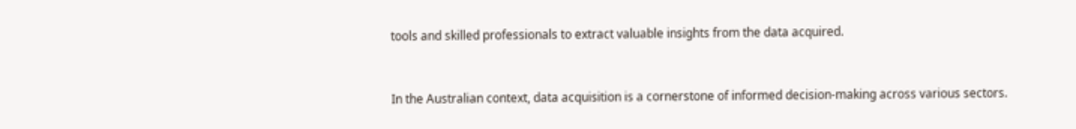tools and skilled professionals to extract valuable insights from the data acquired.


In the Australian context, data acquisition is a cornerstone of informed decision-making across various sectors.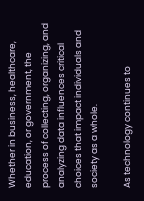Whether in business, healthcare, education, or government, the process of collecting, organizing, and analyzing data influences critical choices that impact individuals and society as a whole.

As technology continues to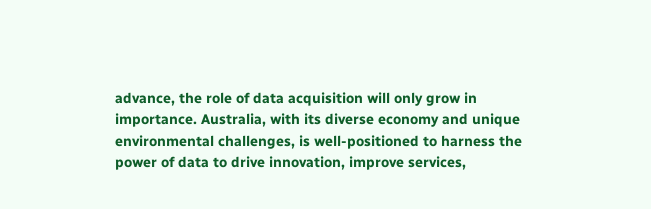advance, the role of data acquisition will only grow in importance. Australia, with its diverse economy and unique environmental challenges, is well-positioned to harness the power of data to drive innovation, improve services,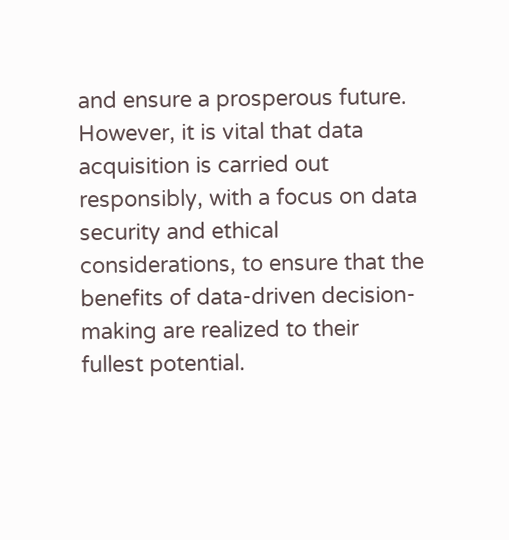and ensure a prosperous future. However, it is vital that data acquisition is carried out responsibly, with a focus on data security and ethical considerations, to ensure that the benefits of data-driven decision-making are realized to their fullest potential.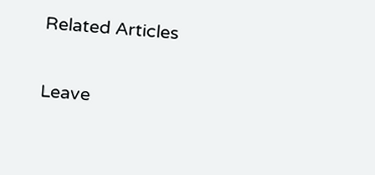Related Articles

Leave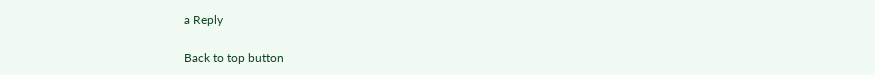a Reply

Back to top button